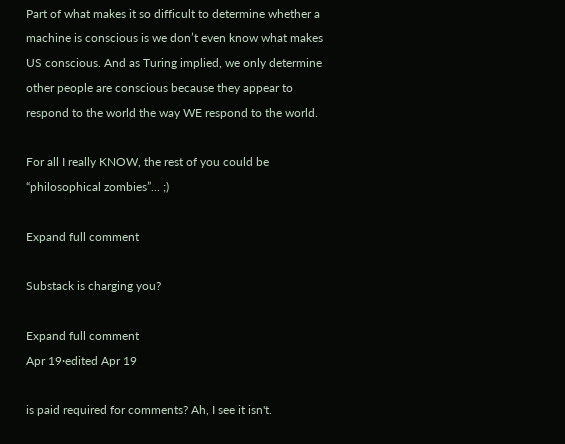Part of what makes it so difficult to determine whether a machine is conscious is we don’t even know what makes US conscious. And as Turing implied, we only determine other people are conscious because they appear to respond to the world the way WE respond to the world.

For all I really KNOW, the rest of you could be “philosophical zombies”... ;)

Expand full comment

Substack is charging you?

Expand full comment
Apr 19·edited Apr 19

is paid required for comments? Ah, I see it isn't.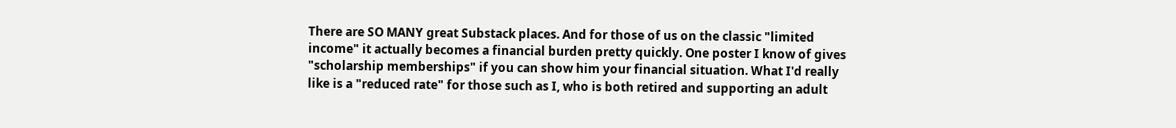There are SO MANY great Substack places. And for those of us on the classic "limited income" it actually becomes a financial burden pretty quickly. One poster I know of gives "scholarship memberships" if you can show him your financial situation. What I'd really like is a "reduced rate" for those such as I, who is both retired and supporting an adult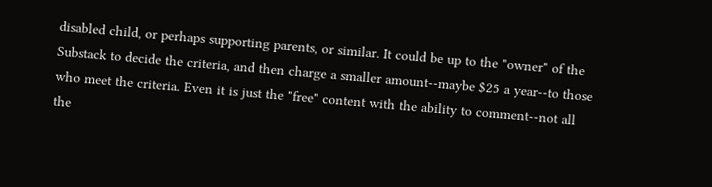disabled child, or perhaps supporting parents, or similar. It could be up to the "owner" of the Substack to decide the criteria, and then charge a smaller amount--maybe $25 a year--to those who meet the criteria. Even it is just the "free" content with the ability to comment--not all the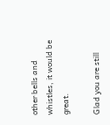other bells and whistles, it would be great.

Glad you are still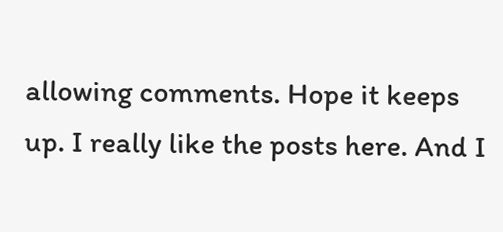allowing comments. Hope it keeps up. I really like the posts here. And I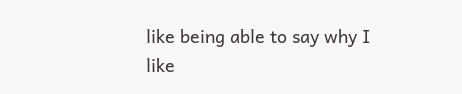like being able to say why I like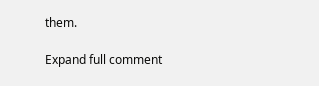them.

Expand full comment